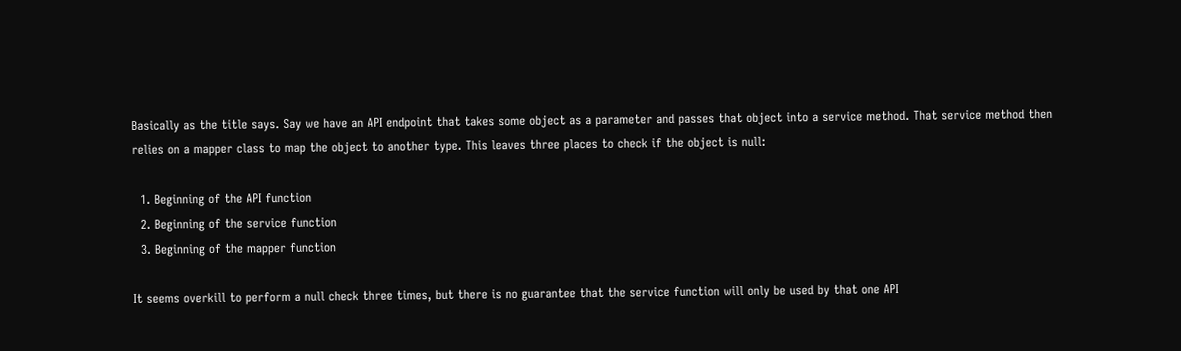Basically as the title says. Say we have an API endpoint that takes some object as a parameter and passes that object into a service method. That service method then relies on a mapper class to map the object to another type. This leaves three places to check if the object is null:

  1. Beginning of the API function
  2. Beginning of the service function
  3. Beginning of the mapper function

It seems overkill to perform a null check three times, but there is no guarantee that the service function will only be used by that one API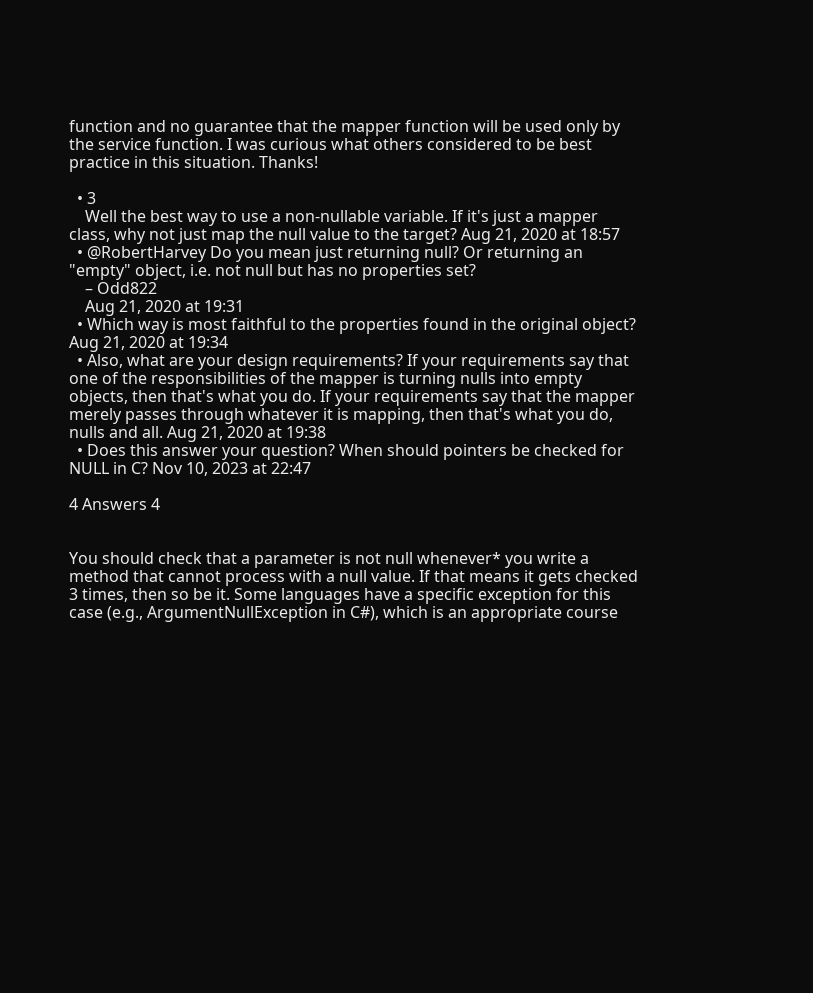function and no guarantee that the mapper function will be used only by the service function. I was curious what others considered to be best practice in this situation. Thanks!

  • 3
    Well the best way to use a non-nullable variable. If it's just a mapper class, why not just map the null value to the target? Aug 21, 2020 at 18:57
  • @RobertHarvey Do you mean just returning null? Or returning an "empty" object, i.e. not null but has no properties set?
    – Odd822
    Aug 21, 2020 at 19:31
  • Which way is most faithful to the properties found in the original object? Aug 21, 2020 at 19:34
  • Also, what are your design requirements? If your requirements say that one of the responsibilities of the mapper is turning nulls into empty objects, then that's what you do. If your requirements say that the mapper merely passes through whatever it is mapping, then that's what you do, nulls and all. Aug 21, 2020 at 19:38
  • Does this answer your question? When should pointers be checked for NULL in C? Nov 10, 2023 at 22:47

4 Answers 4


You should check that a parameter is not null whenever* you write a method that cannot process with a null value. If that means it gets checked 3 times, then so be it. Some languages have a specific exception for this case (e.g., ArgumentNullException in C#), which is an appropriate course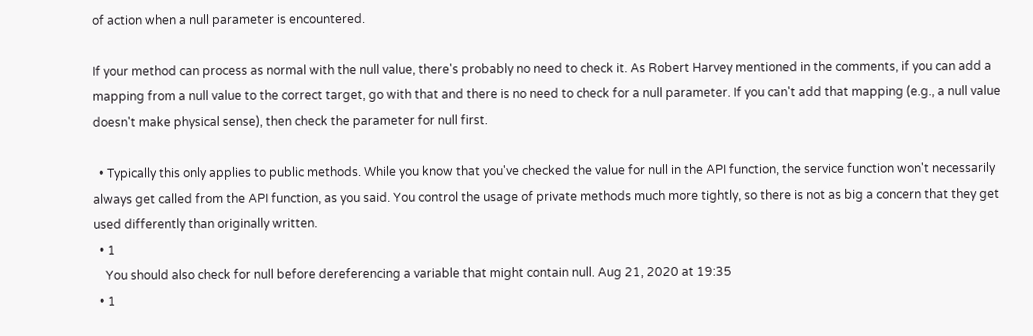of action when a null parameter is encountered.

If your method can process as normal with the null value, there's probably no need to check it. As Robert Harvey mentioned in the comments, if you can add a mapping from a null value to the correct target, go with that and there is no need to check for a null parameter. If you can't add that mapping (e.g., a null value doesn't make physical sense), then check the parameter for null first.

  • Typically this only applies to public methods. While you know that you've checked the value for null in the API function, the service function won't necessarily always get called from the API function, as you said. You control the usage of private methods much more tightly, so there is not as big a concern that they get used differently than originally written.
  • 1
    You should also check for null before dereferencing a variable that might contain null. Aug 21, 2020 at 19:35
  • 1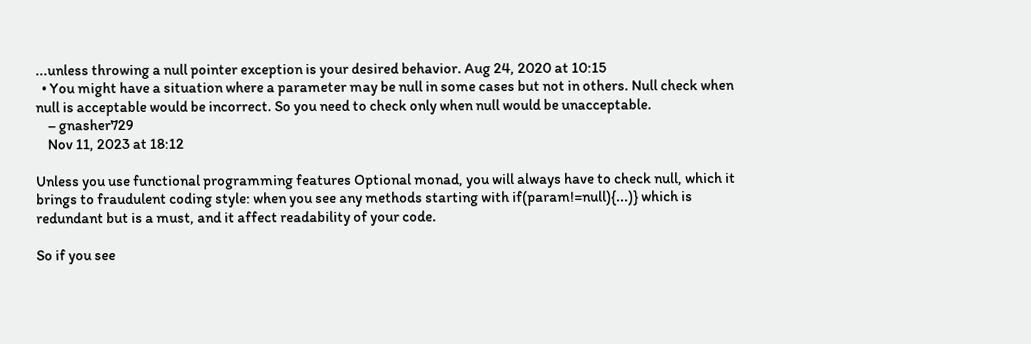...unless throwing a null pointer exception is your desired behavior. Aug 24, 2020 at 10:15
  • You might have a situation where a parameter may be null in some cases but not in others. Null check when null is acceptable would be incorrect. So you need to check only when null would be unacceptable.
    – gnasher729
    Nov 11, 2023 at 18:12

Unless you use functional programming features Optional monad, you will always have to check null, which it brings to fraudulent coding style: when you see any methods starting with if(param!=null){...)} which is redundant but is a must, and it affect readability of your code.

So if you see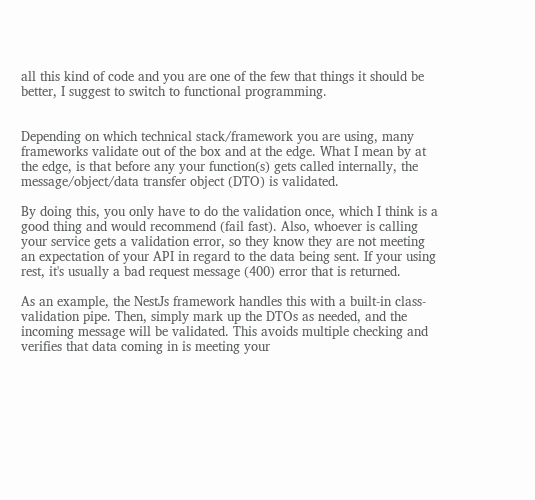all this kind of code and you are one of the few that things it should be better, I suggest to switch to functional programming.


Depending on which technical stack/framework you are using, many frameworks validate out of the box and at the edge. What I mean by at the edge, is that before any your function(s) gets called internally, the message/object/data transfer object (DTO) is validated.

By doing this, you only have to do the validation once, which I think is a good thing and would recommend (fail fast). Also, whoever is calling your service gets a validation error, so they know they are not meeting an expectation of your API in regard to the data being sent. If your using rest, it's usually a bad request message (400) error that is returned.

As an example, the NestJs framework handles this with a built-in class-validation pipe. Then, simply mark up the DTOs as needed, and the incoming message will be validated. This avoids multiple checking and verifies that data coming in is meeting your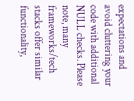expectations and avoid cluttering your code with additional NULL checks. Please note, many frameworks/tech stacks offer similar functionality,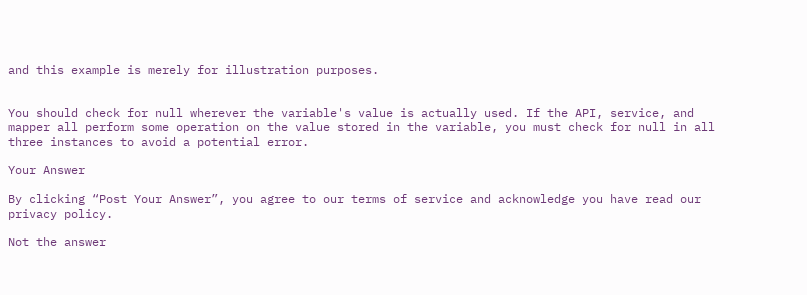and this example is merely for illustration purposes.


You should check for null wherever the variable's value is actually used. If the API, service, and mapper all perform some operation on the value stored in the variable, you must check for null in all three instances to avoid a potential error.

Your Answer

By clicking “Post Your Answer”, you agree to our terms of service and acknowledge you have read our privacy policy.

Not the answer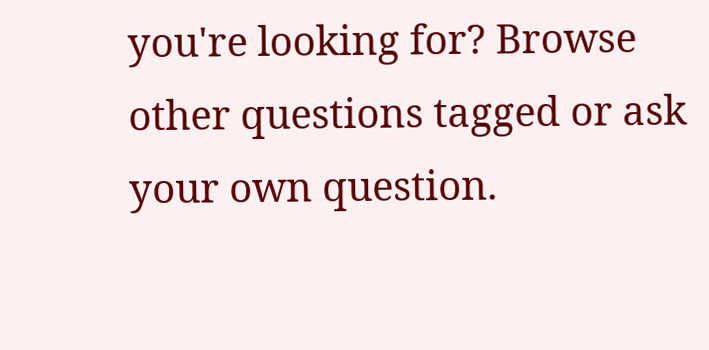you're looking for? Browse other questions tagged or ask your own question.